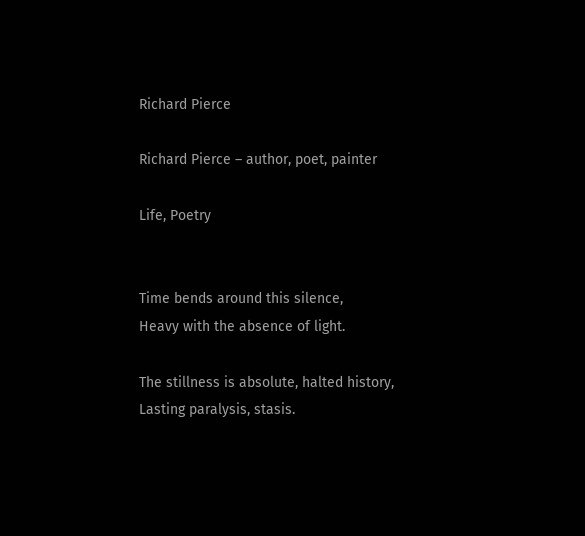Richard Pierce

Richard Pierce – author, poet, painter

Life, Poetry


Time bends around this silence,
Heavy with the absence of light.

The stillness is absolute, halted history,
Lasting paralysis, stasis.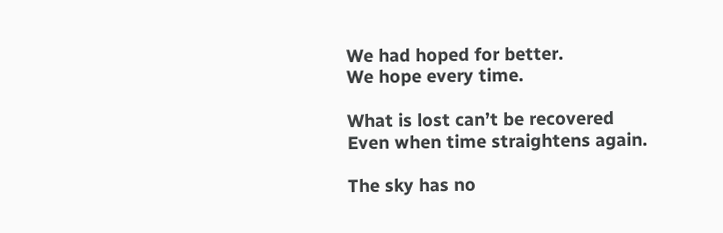We had hoped for better.
We hope every time.

What is lost can’t be recovered
Even when time straightens again.

The sky has no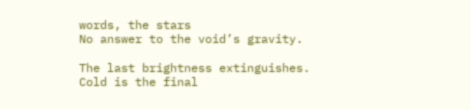words, the stars
No answer to the void’s gravity.

The last brightness extinguishes.
Cold is the final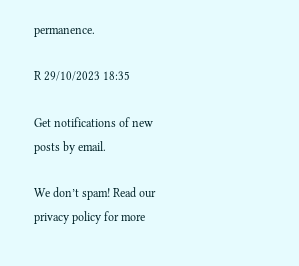permanence.

R 29/10/2023 18:35

Get notifications of new posts by email.

We don’t spam! Read our privacy policy for more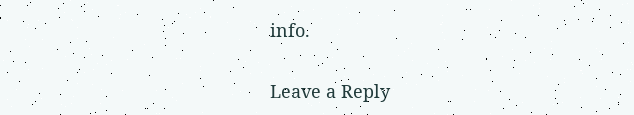info.

Leave a Reply